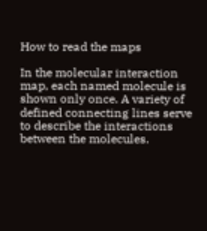How to read the maps

In the molecular interaction map, each named molecule is shown only once. A variety of defined connecting lines serve to describe the interactions between the molecules.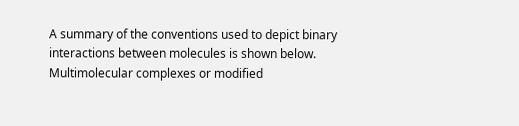A summary of the conventions used to depict binary interactions between molecules is shown below. Multimolecular complexes or modified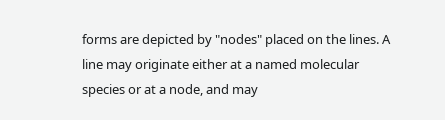forms are depicted by "nodes" placed on the lines. A line may originate either at a named molecular species or at a node, and may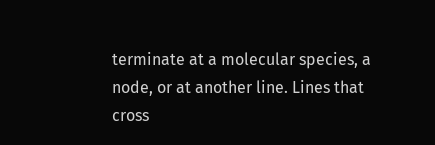terminate at a molecular species, a node, or at another line. Lines that cross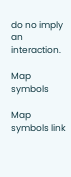do no imply an interaction.

Map symbols

Map symbols link